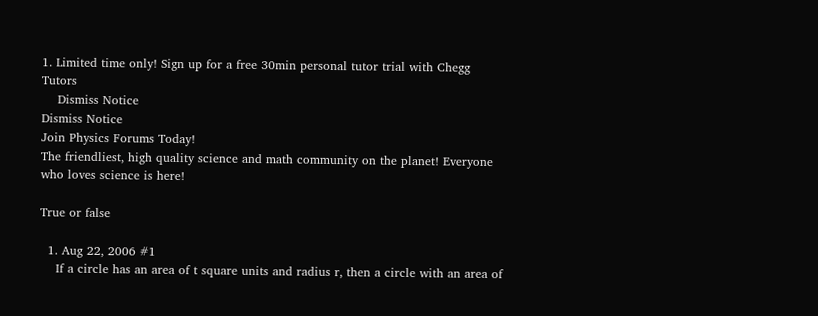1. Limited time only! Sign up for a free 30min personal tutor trial with Chegg Tutors
    Dismiss Notice
Dismiss Notice
Join Physics Forums Today!
The friendliest, high quality science and math community on the planet! Everyone who loves science is here!

True or false

  1. Aug 22, 2006 #1
    If a circle has an area of t square units and radius r, then a circle with an area of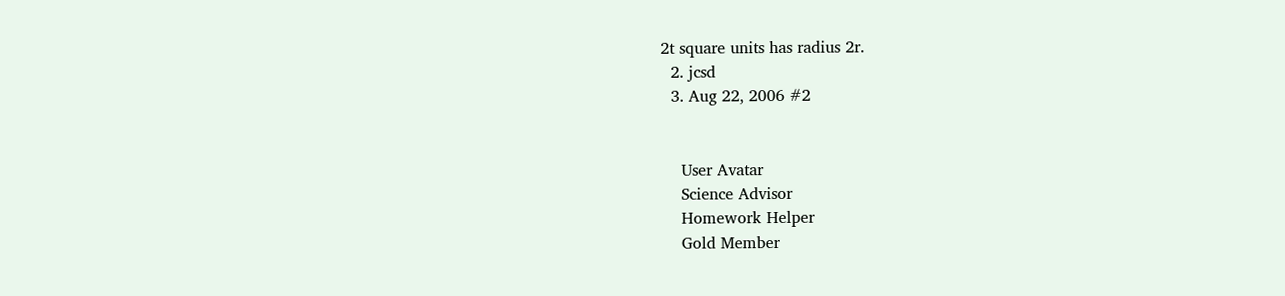2t square units has radius 2r.
  2. jcsd
  3. Aug 22, 2006 #2


    User Avatar
    Science Advisor
    Homework Helper
    Gold Member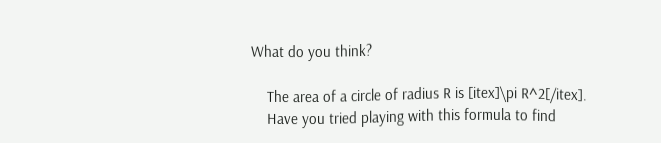What do you think?

    The area of a circle of radius R is [itex]\pi R^2[/itex].
    Have you tried playing with this formula to find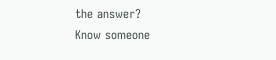the answer?
Know someone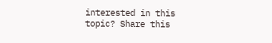interested in this topic? Share this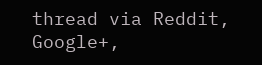thread via Reddit, Google+,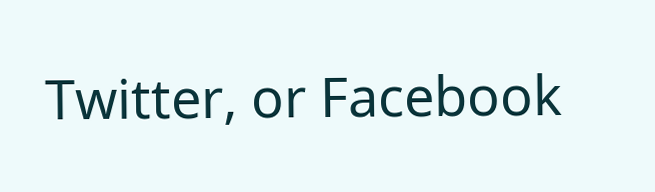Twitter, or Facebook